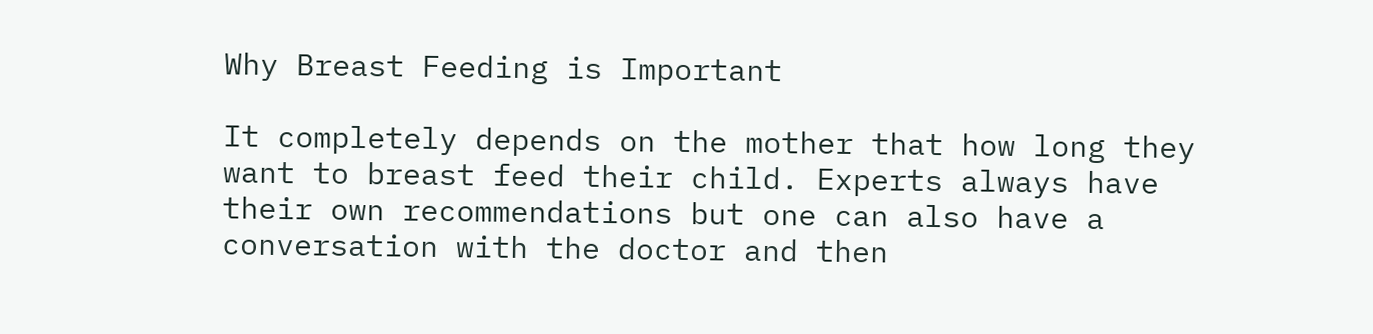Why Breast Feeding is Important

It completely depends on the mother that how long they want to breast feed their child. Experts always have their own recommendations but one can also have a conversation with the doctor and then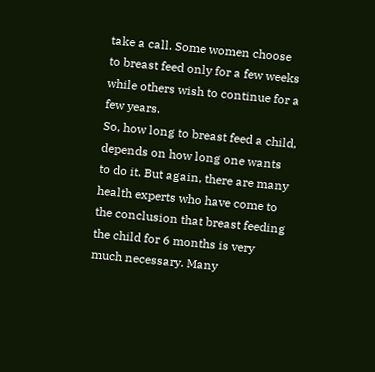take a call. Some women choose to breast feed only for a few weeks while others wish to continue for a few years.
So, how long to breast feed a child, depends on how long one wants to do it. But again, there are many health experts who have come to the conclusion that breast feeding the child for 6 months is very much necessary. Many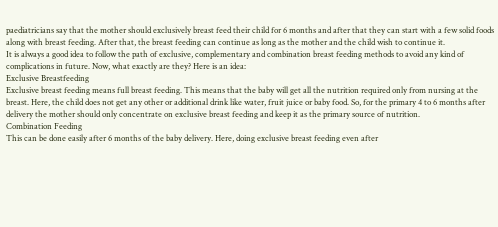paediatricians say that the mother should exclusively breast feed their child for 6 months and after that they can start with a few solid foods along with breast feeding. After that, the breast feeding can continue as long as the mother and the child wish to continue it.
It is always a good idea to follow the path of exclusive, complementary and combination breast feeding methods to avoid any kind of complications in future. Now, what exactly are they? Here is an idea:
Exclusive Breastfeeding
Exclusive breast feeding means full breast feeding. This means that the baby will get all the nutrition required only from nursing at the breast. Here, the child does not get any other or additional drink like water, fruit juice or baby food. So, for the primary 4 to 6 months after delivery the mother should only concentrate on exclusive breast feeding and keep it as the primary source of nutrition.
Combination Feeding
This can be done easily after 6 months of the baby delivery. Here, doing exclusive breast feeding even after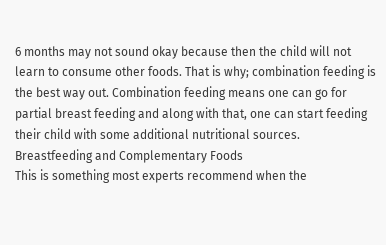6 months may not sound okay because then the child will not learn to consume other foods. That is why; combination feeding is the best way out. Combination feeding means one can go for partial breast feeding and along with that, one can start feeding their child with some additional nutritional sources.
Breastfeeding and Complementary Foods
This is something most experts recommend when the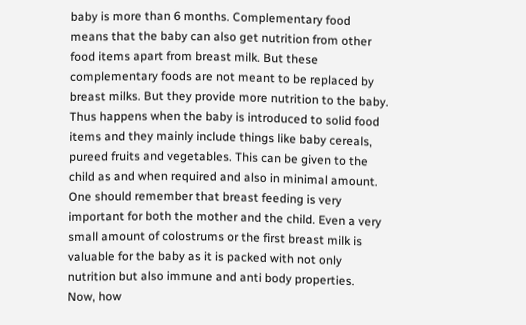baby is more than 6 months. Complementary food means that the baby can also get nutrition from other food items apart from breast milk. But these complementary foods are not meant to be replaced by breast milks. But they provide more nutrition to the baby. Thus happens when the baby is introduced to solid food items and they mainly include things like baby cereals, pureed fruits and vegetables. This can be given to the child as and when required and also in minimal amount.
One should remember that breast feeding is very important for both the mother and the child. Even a very small amount of colostrums or the first breast milk is valuable for the baby as it is packed with not only nutrition but also immune and anti body properties.
Now, how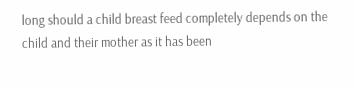long should a child breast feed completely depends on the child and their mother as it has been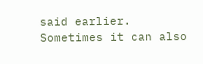said earlier. Sometimes it can also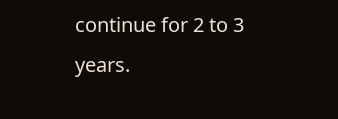continue for 2 to 3 years.